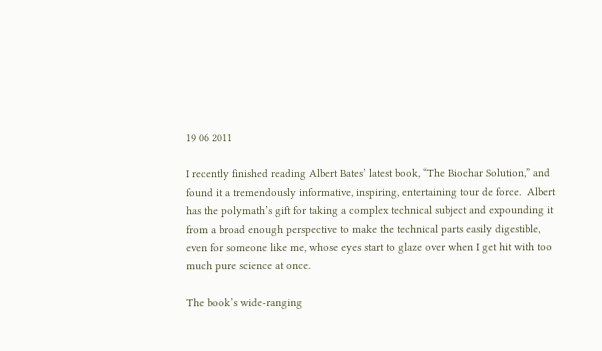19 06 2011

I recently finished reading Albert Bates’ latest book, “The Biochar Solution,” and found it a tremendously informative, inspiring, entertaining tour de force.  Albert has the polymath’s gift for taking a complex technical subject and expounding it from a broad enough perspective to make the technical parts easily digestible, even for someone like me, whose eyes start to glaze over when I get hit with too much pure science at once.

The book’s wide-ranging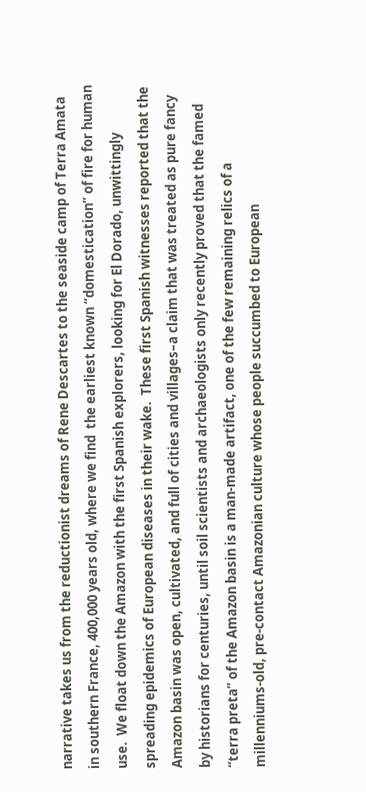narrative takes us from the reductionist dreams of Rene Descartes to the seaside camp of Terra Amata in southern France, 400,000 years old, where we find  the earliest known “domestication” of fire for human use.  We float down the Amazon with the first Spanish explorers, looking for El Dorado, unwittingly spreading epidemics of European diseases in their wake.  These first Spanish witnesses reported that the Amazon basin was open, cultivated, and full of cities and villages–a claim that was treated as pure fancy by historians for centuries, until soil scientists and archaeologists only recently proved that the famed “terra preta” of the Amazon basin is a man-made artifact, one of the few remaining relics of a millenniums-old, pre-contact Amazonian culture whose people succumbed to European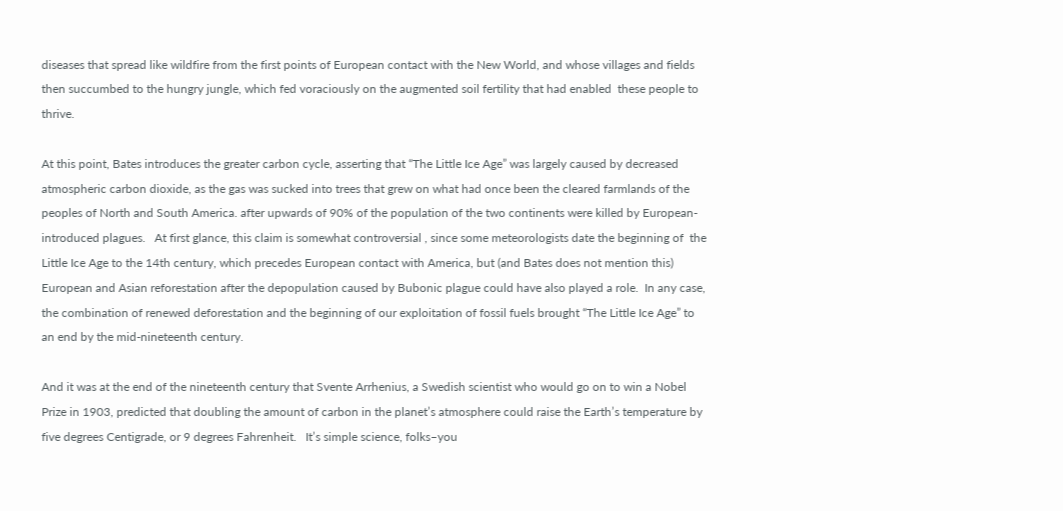diseases that spread like wildfire from the first points of European contact with the New World, and whose villages and fields then succumbed to the hungry jungle, which fed voraciously on the augmented soil fertility that had enabled  these people to thrive.

At this point, Bates introduces the greater carbon cycle, asserting that “The Little Ice Age” was largely caused by decreased atmospheric carbon dioxide, as the gas was sucked into trees that grew on what had once been the cleared farmlands of the peoples of North and South America. after upwards of 90% of the population of the two continents were killed by European-introduced plagues.   At first glance, this claim is somewhat controversial , since some meteorologists date the beginning of  the Little Ice Age to the 14th century, which precedes European contact with America, but (and Bates does not mention this) European and Asian reforestation after the depopulation caused by Bubonic plague could have also played a role.  In any case, the combination of renewed deforestation and the beginning of our exploitation of fossil fuels brought “The Little Ice Age” to an end by the mid-nineteenth century.

And it was at the end of the nineteenth century that Svente Arrhenius, a Swedish scientist who would go on to win a Nobel Prize in 1903, predicted that doubling the amount of carbon in the planet’s atmosphere could raise the Earth’s temperature by five degrees Centigrade, or 9 degrees Fahrenheit.   It’s simple science, folks–you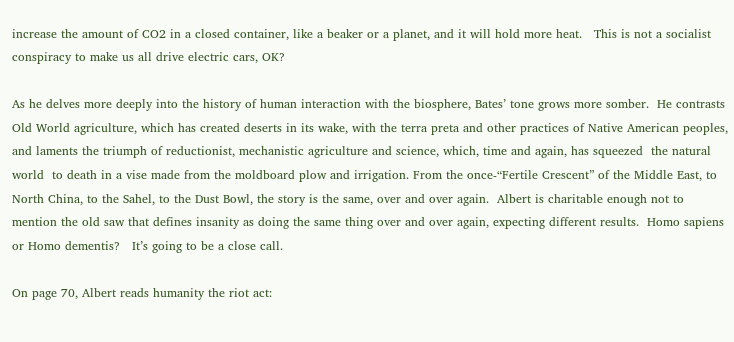increase the amount of CO2 in a closed container, like a beaker or a planet, and it will hold more heat.   This is not a socialist conspiracy to make us all drive electric cars, OK?

As he delves more deeply into the history of human interaction with the biosphere, Bates’ tone grows more somber.  He contrasts Old World agriculture, which has created deserts in its wake, with the terra preta and other practices of Native American peoples, and laments the triumph of reductionist, mechanistic agriculture and science, which, time and again, has squeezed  the natural world  to death in a vise made from the moldboard plow and irrigation. From the once-“Fertile Crescent” of the Middle East, to North China, to the Sahel, to the Dust Bowl, the story is the same, over and over again.  Albert is charitable enough not to mention the old saw that defines insanity as doing the same thing over and over again, expecting different results.  Homo sapiens or Homo dementis?   It’s going to be a close call.

On page 70, Albert reads humanity the riot act: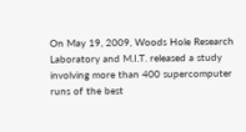On May 19, 2009, Woods Hole Research Laboratory and M.I.T. released a study involving more than 400 supercomputer runs of the best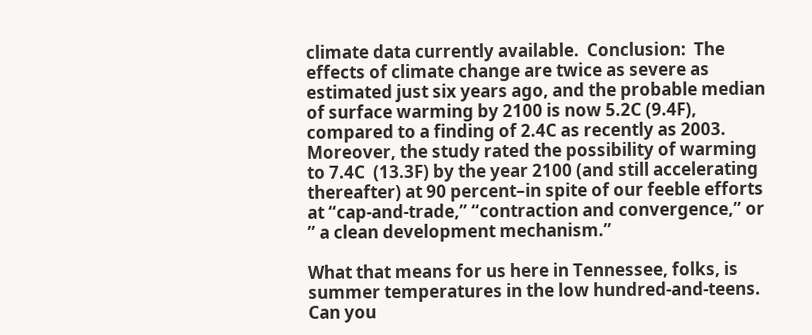climate data currently available.  Conclusion:  The effects of climate change are twice as severe as estimated just six years ago, and the probable median of surface warming by 2100 is now 5.2C (9.4F), compared to a finding of 2.4C as recently as 2003.  Moreover, the study rated the possibility of warming to 7.4C  (13.3F) by the year 2100 (and still accelerating thereafter) at 90 percent–in spite of our feeble efforts at “cap-and-trade,” “contraction and convergence,” or ” a clean development mechanism.”

What that means for us here in Tennessee, folks, is summer temperatures in the low hundred-and-teens.  Can you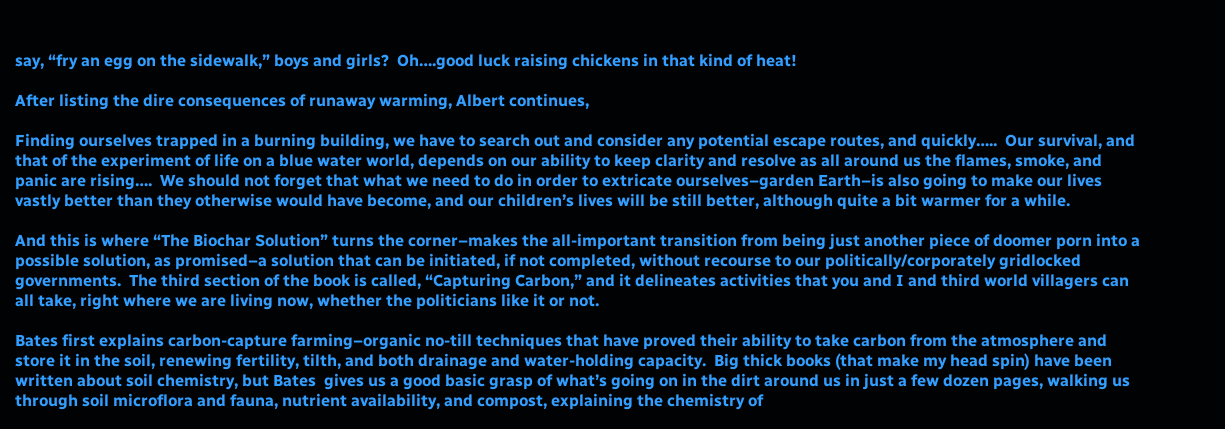say, “fry an egg on the sidewalk,” boys and girls?  Oh….good luck raising chickens in that kind of heat!

After listing the dire consequences of runaway warming, Albert continues,

Finding ourselves trapped in a burning building, we have to search out and consider any potential escape routes, and quickly…..  Our survival, and that of the experiment of life on a blue water world, depends on our ability to keep clarity and resolve as all around us the flames, smoke, and panic are rising….  We should not forget that what we need to do in order to extricate ourselves–garden Earth–is also going to make our lives vastly better than they otherwise would have become, and our children’s lives will be still better, although quite a bit warmer for a while.

And this is where “The Biochar Solution” turns the corner–makes the all-important transition from being just another piece of doomer porn into a possible solution, as promised–a solution that can be initiated, if not completed, without recourse to our politically/corporately gridlocked governments.  The third section of the book is called, “Capturing Carbon,” and it delineates activities that you and I and third world villagers can all take, right where we are living now, whether the politicians like it or not.

Bates first explains carbon-capture farming–organic no-till techniques that have proved their ability to take carbon from the atmosphere and store it in the soil, renewing fertility, tilth, and both drainage and water-holding capacity.  Big thick books (that make my head spin) have been written about soil chemistry, but Bates  gives us a good basic grasp of what’s going on in the dirt around us in just a few dozen pages, walking us through soil microflora and fauna, nutrient availability, and compost, explaining the chemistry of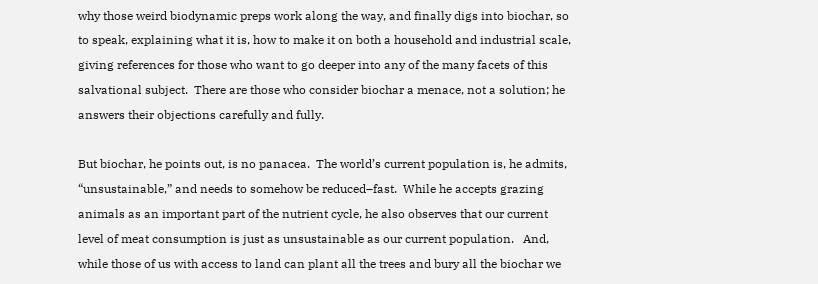why those weird biodynamic preps work along the way, and finally digs into biochar, so to speak, explaining what it is, how to make it on both a household and industrial scale, giving references for those who want to go deeper into any of the many facets of this salvational subject.  There are those who consider biochar a menace, not a solution; he answers their objections carefully and fully.

But biochar, he points out, is no panacea.  The world’s current population is, he admits, “unsustainable,” and needs to somehow be reduced–fast.  While he accepts grazing animals as an important part of the nutrient cycle, he also observes that our current level of meat consumption is just as unsustainable as our current population.   And, while those of us with access to land can plant all the trees and bury all the biochar we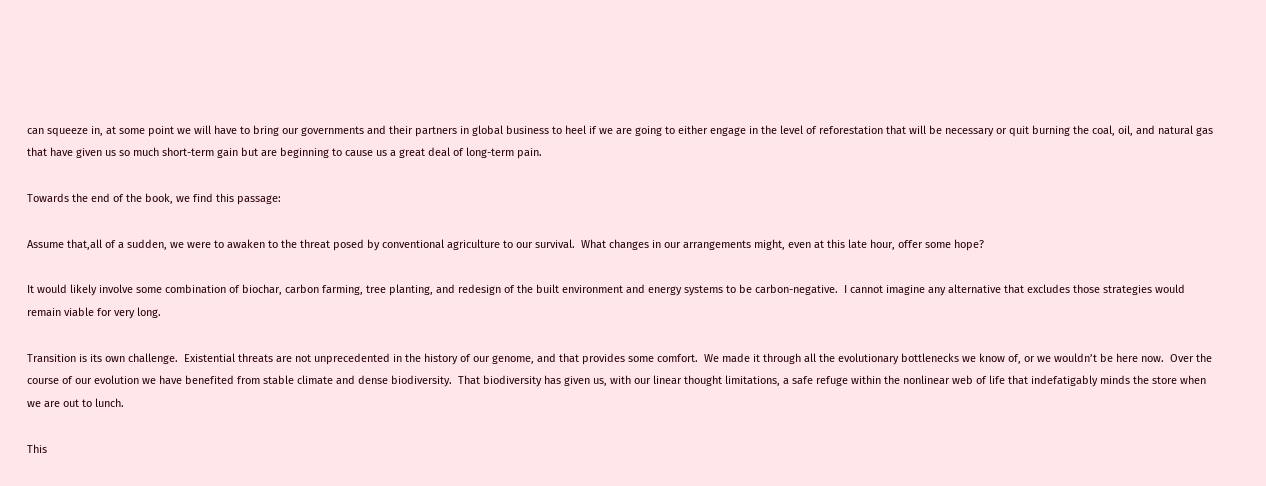can squeeze in, at some point we will have to bring our governments and their partners in global business to heel if we are going to either engage in the level of reforestation that will be necessary or quit burning the coal, oil, and natural gas that have given us so much short-term gain but are beginning to cause us a great deal of long-term pain.

Towards the end of the book, we find this passage:

Assume that,all of a sudden, we were to awaken to the threat posed by conventional agriculture to our survival.  What changes in our arrangements might, even at this late hour, offer some hope?

It would likely involve some combination of biochar, carbon farming, tree planting, and redesign of the built environment and energy systems to be carbon-negative.  I cannot imagine any alternative that excludes those strategies would remain viable for very long.

Transition is its own challenge.  Existential threats are not unprecedented in the history of our genome, and that provides some comfort.  We made it through all the evolutionary bottlenecks we know of, or we wouldn’t be here now.  Over the course of our evolution we have benefited from stable climate and dense biodiversity.  That biodiversity has given us, with our linear thought limitations, a safe refuge within the nonlinear web of life that indefatigably minds the store when we are out to lunch.

This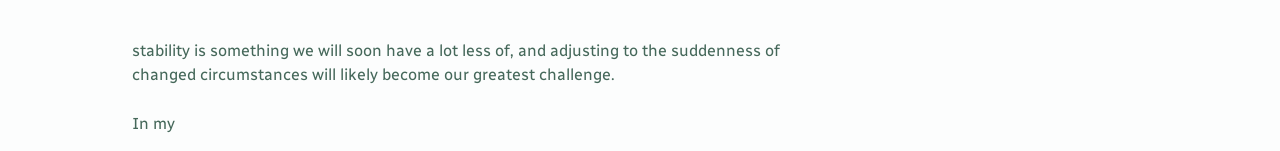stability is something we will soon have a lot less of, and adjusting to the suddenness of changed circumstances will likely become our greatest challenge.

In my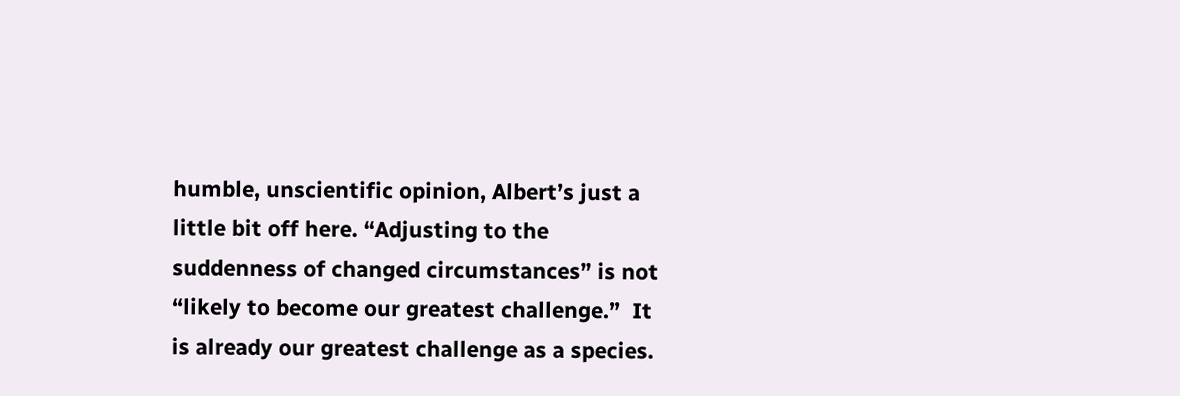humble, unscientific opinion, Albert’s just a little bit off here. “Adjusting to the suddenness of changed circumstances” is not “likely to become our greatest challenge.”  It is already our greatest challenge as a species.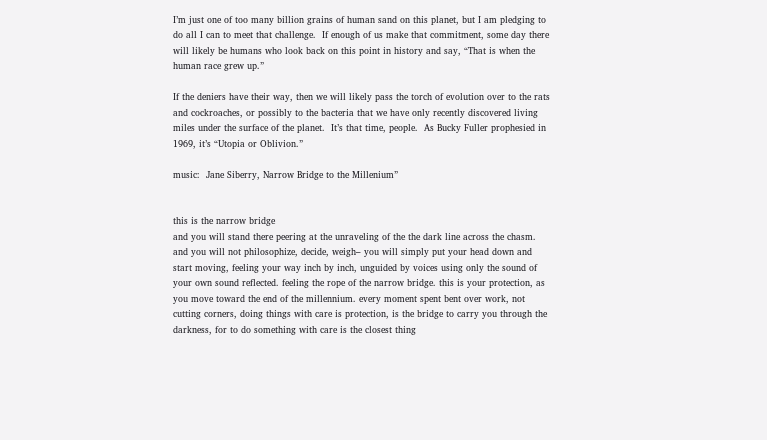I’m just one of too many billion grains of human sand on this planet, but I am pledging to do all I can to meet that challenge.  If enough of us make that commitment, some day there will likely be humans who look back on this point in history and say, “That is when the human race grew up.”

If the deniers have their way, then we will likely pass the torch of evolution over to the rats and cockroaches, or possibly to the bacteria that we have only recently discovered living miles under the surface of the planet.  It’s that time, people.  As Bucky Fuller prophesied in 1969, it’s “Utopia or Oblivion.”

music:  Jane Siberry, Narrow Bridge to the Millenium”


this is the narrow bridge
and you will stand there peering at the unraveling of the the dark line across the chasm. and you will not philosophize, decide, weigh– you will simply put your head down and start moving, feeling your way inch by inch, unguided by voices using only the sound of your own sound reflected. feeling the rope of the narrow bridge. this is your protection, as you move toward the end of the millennium. every moment spent bent over work, not cutting corners, doing things with care is protection, is the bridge to carry you through the darkness, for to do something with care is the closest thing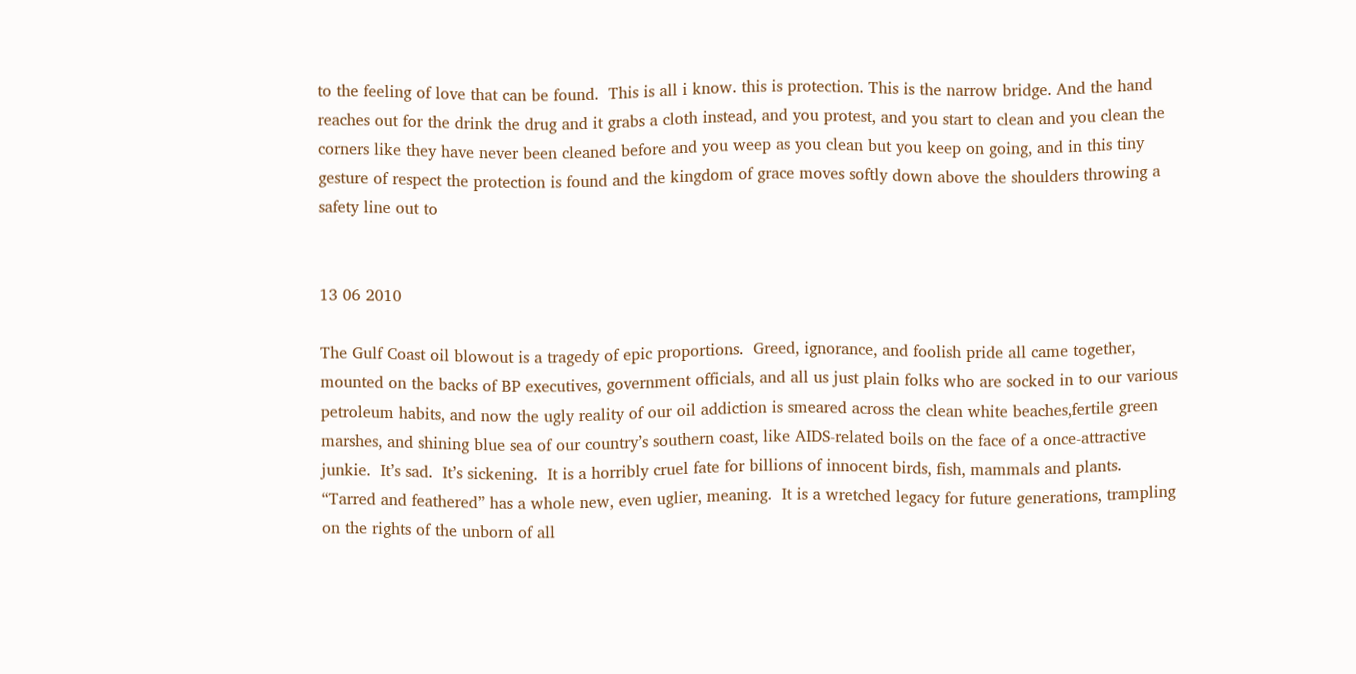to the feeling of love that can be found.  This is all i know. this is protection. This is the narrow bridge. And the hand reaches out for the drink the drug and it grabs a cloth instead, and you protest, and you start to clean and you clean the corners like they have never been cleaned before and you weep as you clean but you keep on going, and in this tiny gesture of respect the protection is found and the kingdom of grace moves softly down above the shoulders throwing a safety line out to


13 06 2010

The Gulf Coast oil blowout is a tragedy of epic proportions.  Greed, ignorance, and foolish pride all came together, mounted on the backs of BP executives, government officials, and all us just plain folks who are socked in to our various petroleum habits, and now the ugly reality of our oil addiction is smeared across the clean white beaches,fertile green marshes, and shining blue sea of our country’s southern coast, like AIDS-related boils on the face of a once-attractive junkie.  It’s sad.  It’s sickening.  It is a horribly cruel fate for billions of innocent birds, fish, mammals and plants.  “Tarred and feathered” has a whole new, even uglier, meaning.  It is a wretched legacy for future generations, trampling on the rights of the unborn of all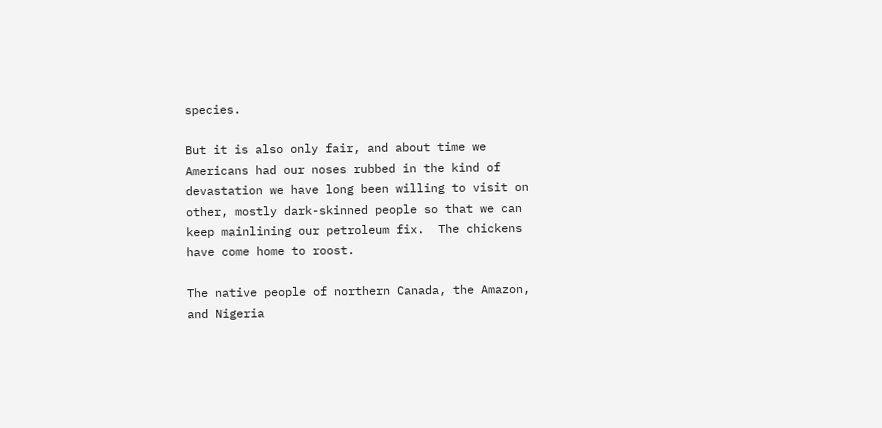species.

But it is also only fair, and about time we Americans had our noses rubbed in the kind of devastation we have long been willing to visit on other, mostly dark-skinned people so that we can keep mainlining our petroleum fix.  The chickens have come home to roost.

The native people of northern Canada, the Amazon, and Nigeria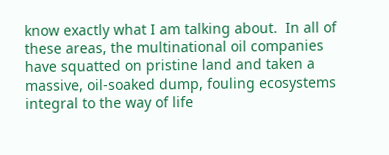know exactly what I am talking about.  In all of these areas, the multinational oil companies have squatted on pristine land and taken a massive, oil-soaked dump, fouling ecosystems integral to the way of life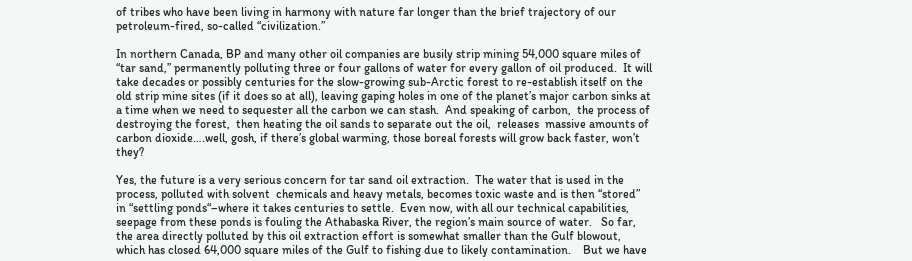of tribes who have been living in harmony with nature far longer than the brief trajectory of our petroleum-fired, so-called “civilization.”

In northern Canada, BP and many other oil companies are busily strip mining 54,000 square miles of “tar sand,” permanently polluting three or four gallons of water for every gallon of oil produced.  It will take decades or possibly centuries for the slow-growing sub-Arctic forest to re-establish itself on the old strip mine sites (if it does so at all), leaving gaping holes in one of the planet’s major carbon sinks at a time when we need to sequester all the carbon we can stash.  And speaking of carbon,  the process of destroying the forest,  then heating the oil sands to separate out the oil,  releases  massive amounts of carbon dioxide….well, gosh, if there’s global warming, those boreal forests will grow back faster, won’t they?

Yes, the future is a very serious concern for tar sand oil extraction.  The water that is used in the process, polluted with solvent  chemicals and heavy metals, becomes toxic waste and is then “stored” in “settling ponds“–where it takes centuries to settle.  Even now, with all our technical capabilities, seepage from these ponds is fouling the Athabaska River, the region’s main source of water.   So far, the area directly polluted by this oil extraction effort is somewhat smaller than the Gulf blowout, which has closed 64,000 square miles of the Gulf to fishing due to likely contamination.    But we have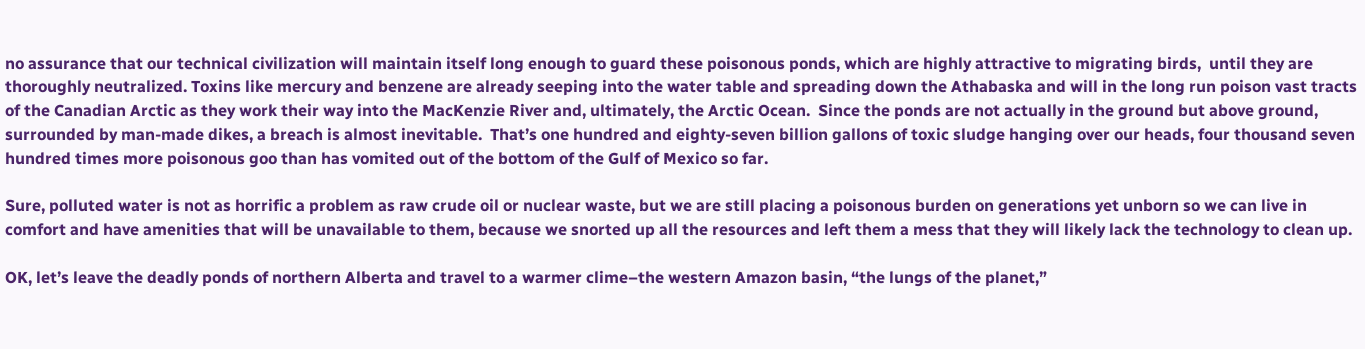no assurance that our technical civilization will maintain itself long enough to guard these poisonous ponds, which are highly attractive to migrating birds,  until they are thoroughly neutralized. Toxins like mercury and benzene are already seeping into the water table and spreading down the Athabaska and will in the long run poison vast tracts of the Canadian Arctic as they work their way into the MacKenzie River and, ultimately, the Arctic Ocean.  Since the ponds are not actually in the ground but above ground, surrounded by man-made dikes, a breach is almost inevitable.  That’s one hundred and eighty-seven billion gallons of toxic sludge hanging over our heads, four thousand seven hundred times more poisonous goo than has vomited out of the bottom of the Gulf of Mexico so far.

Sure, polluted water is not as horrific a problem as raw crude oil or nuclear waste, but we are still placing a poisonous burden on generations yet unborn so we can live in comfort and have amenities that will be unavailable to them, because we snorted up all the resources and left them a mess that they will likely lack the technology to clean up.

OK, let’s leave the deadly ponds of northern Alberta and travel to a warmer clime–the western Amazon basin, “the lungs of the planet,”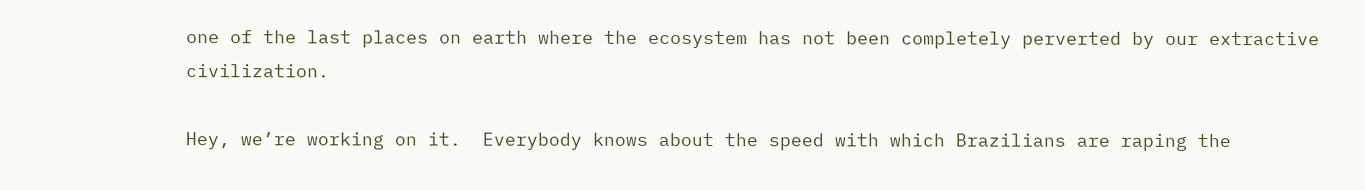one of the last places on earth where the ecosystem has not been completely perverted by our extractive civilization.

Hey, we’re working on it.  Everybody knows about the speed with which Brazilians are raping the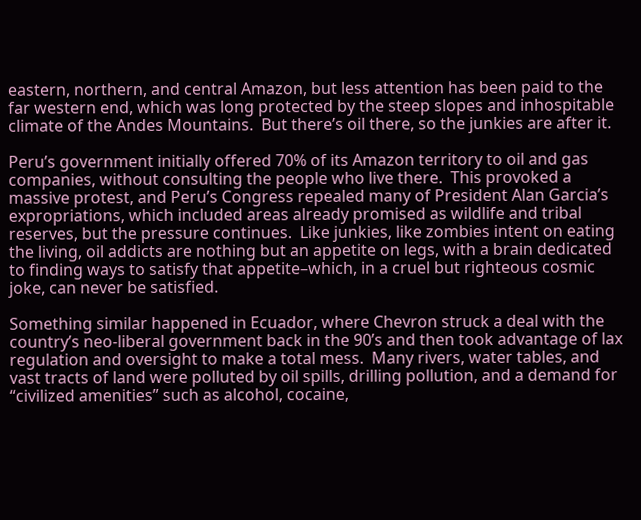eastern, northern, and central Amazon, but less attention has been paid to the far western end, which was long protected by the steep slopes and inhospitable climate of the Andes Mountains.  But there’s oil there, so the junkies are after it.

Peru’s government initially offered 70% of its Amazon territory to oil and gas companies, without consulting the people who live there.  This provoked a massive protest, and Peru’s Congress repealed many of President Alan Garcia’s expropriations, which included areas already promised as wildlife and tribal reserves, but the pressure continues.  Like junkies, like zombies intent on eating the living, oil addicts are nothing but an appetite on legs, with a brain dedicated to finding ways to satisfy that appetite–which, in a cruel but righteous cosmic joke, can never be satisfied.

Something similar happened in Ecuador, where Chevron struck a deal with the country’s neo-liberal government back in the 90’s and then took advantage of lax regulation and oversight to make a total mess.  Many rivers, water tables, and vast tracts of land were polluted by oil spills, drilling pollution, and a demand for “civilized amenities” such as alcohol, cocaine,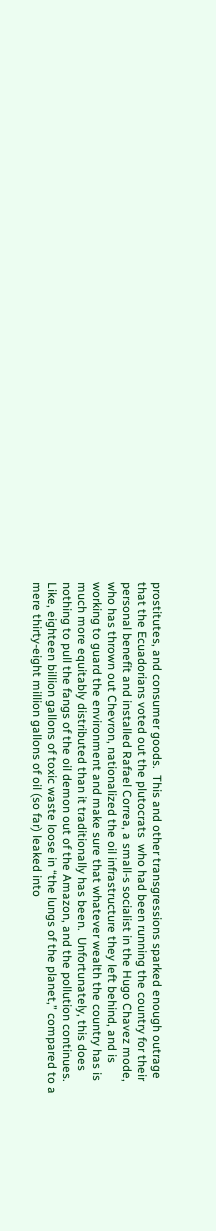prostitutes, and consumer goods.  This and other transgressions sparked enough outrage that the Ecuadorians voted out the plutocrats  who had been running the country for their personal benefit and installed Rafael Correa, a small-s socialist in the Hugo Chavez mode, who has thrown out Chevron, nationalized the oil infrastructure they left behind, and is working to guard the environment and make sure that whatever wealth the country has is much more equitably distributed than it traditionally has been.  Unfortunately, this does nothing to pull the fangs of the oil demon out of the Amazon, and the pollution continues.  Like, eighteen billion gallons of toxic waste loose in “the lungs of the planet,” compared to a mere thirty-eight million gallons of oil (so far) leaked into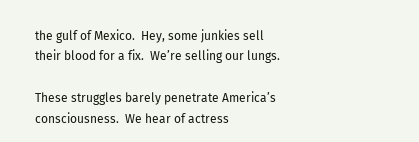the gulf of Mexico.  Hey, some junkies sell their blood for a fix.  We’re selling our lungs.

These struggles barely penetrate America’s consciousness.  We hear of actress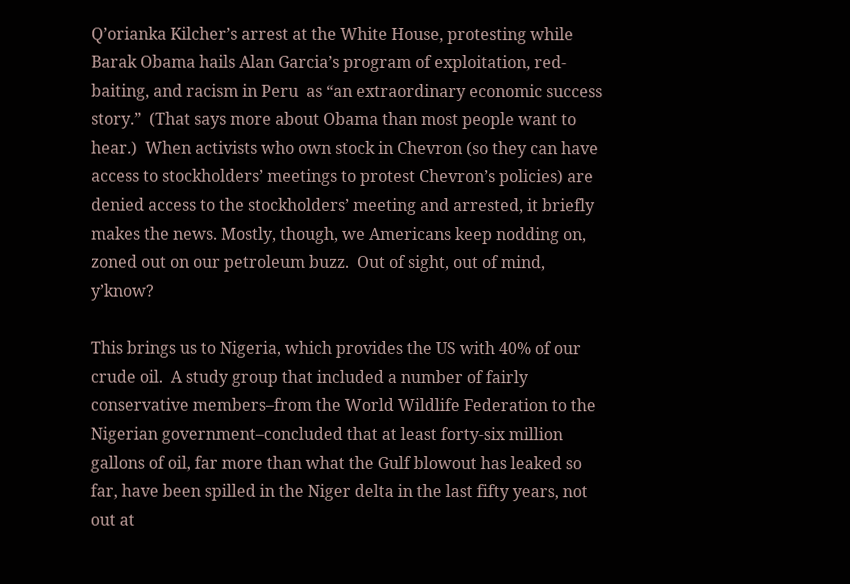Q’orianka Kilcher’s arrest at the White House, protesting while Barak Obama hails Alan Garcia’s program of exploitation, red-baiting, and racism in Peru  as “an extraordinary economic success story.”  (That says more about Obama than most people want to hear.)  When activists who own stock in Chevron (so they can have access to stockholders’ meetings to protest Chevron’s policies) are denied access to the stockholders’ meeting and arrested, it briefly makes the news. Mostly, though, we Americans keep nodding on, zoned out on our petroleum buzz.  Out of sight, out of mind, y’know?

This brings us to Nigeria, which provides the US with 40% of our crude oil.  A study group that included a number of fairly conservative members–from the World Wildlife Federation to the Nigerian government–concluded that at least forty-six million gallons of oil, far more than what the Gulf blowout has leaked so far, have been spilled in the Niger delta in the last fifty years, not out at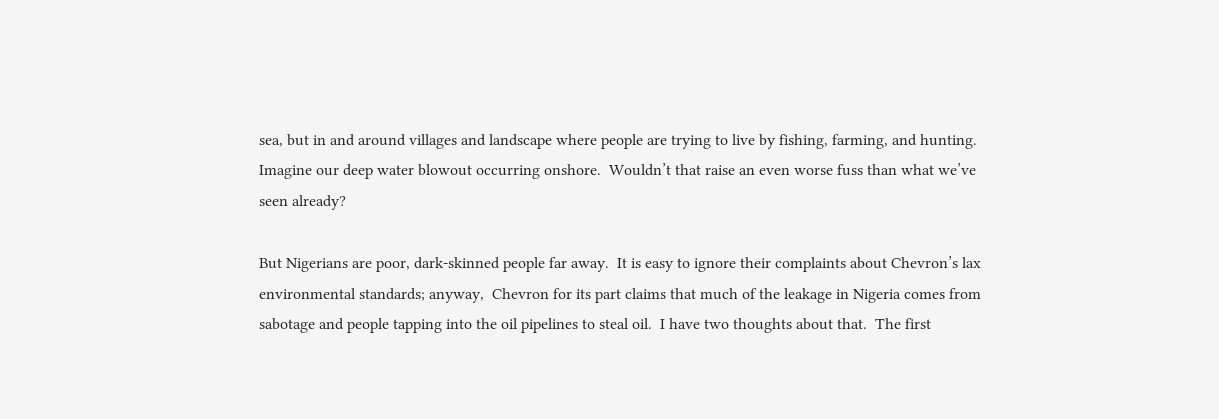sea, but in and around villages and landscape where people are trying to live by fishing, farming, and hunting.  Imagine our deep water blowout occurring onshore.  Wouldn’t that raise an even worse fuss than what we’ve seen already?

But Nigerians are poor, dark-skinned people far away.  It is easy to ignore their complaints about Chevron’s lax environmental standards; anyway,  Chevron for its part claims that much of the leakage in Nigeria comes from sabotage and people tapping into the oil pipelines to steal oil.  I have two thoughts about that.  The first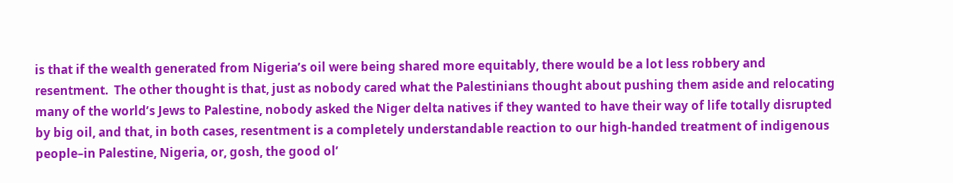is that if the wealth generated from Nigeria’s oil were being shared more equitably, there would be a lot less robbery and resentment.  The other thought is that, just as nobody cared what the Palestinians thought about pushing them aside and relocating many of the world’s Jews to Palestine, nobody asked the Niger delta natives if they wanted to have their way of life totally disrupted by big oil, and that, in both cases, resentment is a completely understandable reaction to our high-handed treatment of indigenous people–in Palestine, Nigeria, or, gosh, the good ol’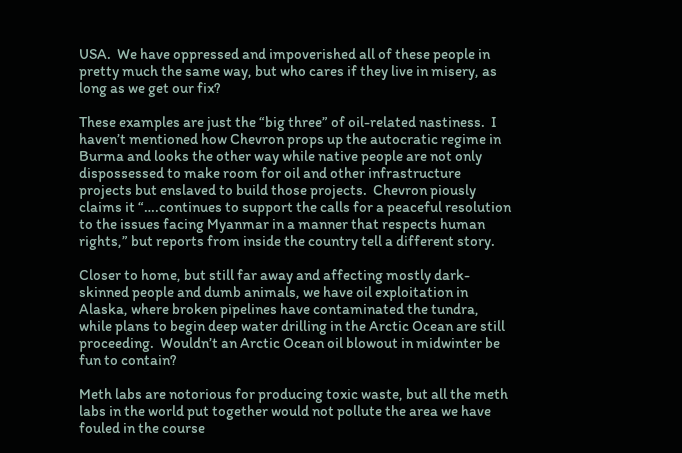USA.  We have oppressed and impoverished all of these people in pretty much the same way, but who cares if they live in misery, as long as we get our fix?

These examples are just the “big three” of oil-related nastiness.  I haven’t mentioned how Chevron props up the autocratic regime in Burma and looks the other way while native people are not only dispossessed to make room for oil and other infrastructure projects but enslaved to build those projects.  Chevron piously claims it “….continues to support the calls for a peaceful resolution to the issues facing Myanmar in a manner that respects human rights,” but reports from inside the country tell a different story.

Closer to home, but still far away and affecting mostly dark-skinned people and dumb animals, we have oil exploitation in Alaska, where broken pipelines have contaminated the tundra, while plans to begin deep water drilling in the Arctic Ocean are still  proceeding.  Wouldn’t an Arctic Ocean oil blowout in midwinter be fun to contain?

Meth labs are notorious for producing toxic waste, but all the meth labs in the world put together would not pollute the area we have fouled in the course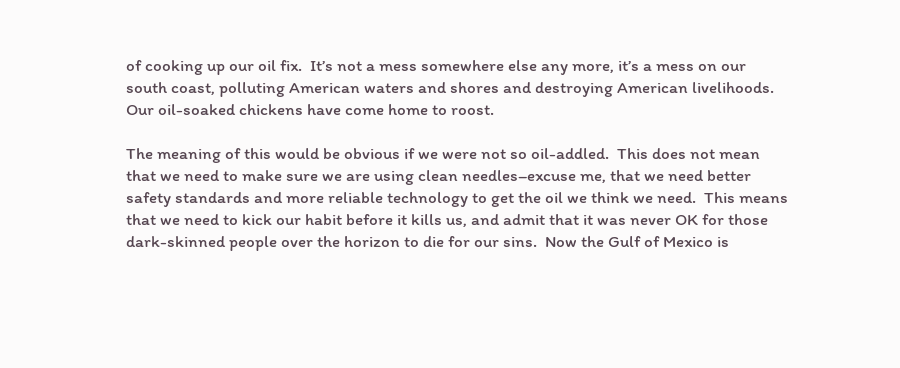of cooking up our oil fix.  It’s not a mess somewhere else any more, it’s a mess on our south coast, polluting American waters and shores and destroying American livelihoods.  Our oil-soaked chickens have come home to roost.

The meaning of this would be obvious if we were not so oil-addled.  This does not mean that we need to make sure we are using clean needles–excuse me, that we need better safety standards and more reliable technology to get the oil we think we need.  This means that we need to kick our habit before it kills us, and admit that it was never OK for those dark-skinned people over the horizon to die for our sins.  Now the Gulf of Mexico is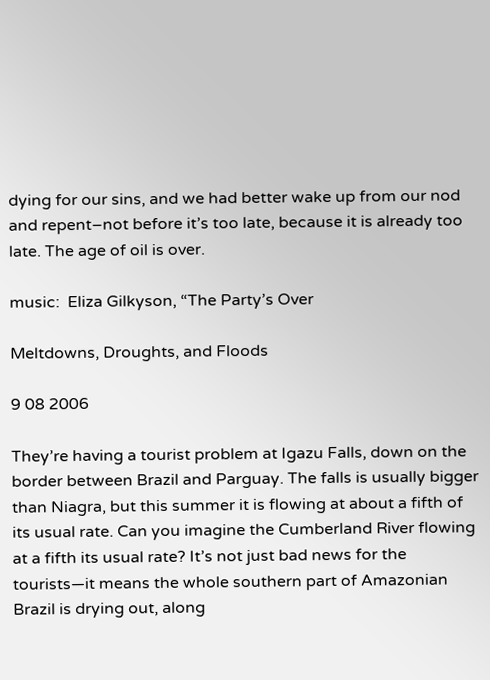dying for our sins, and we had better wake up from our nod and repent–not before it’s too late, because it is already too late. The age of oil is over.

music:  Eliza Gilkyson, “The Party’s Over

Meltdowns, Droughts, and Floods

9 08 2006

They’re having a tourist problem at Igazu Falls, down on the border between Brazil and Parguay. The falls is usually bigger than Niagra, but this summer it is flowing at about a fifth of its usual rate. Can you imagine the Cumberland River flowing at a fifth its usual rate? It’s not just bad news for the tourists—it means the whole southern part of Amazonian Brazil is drying out, along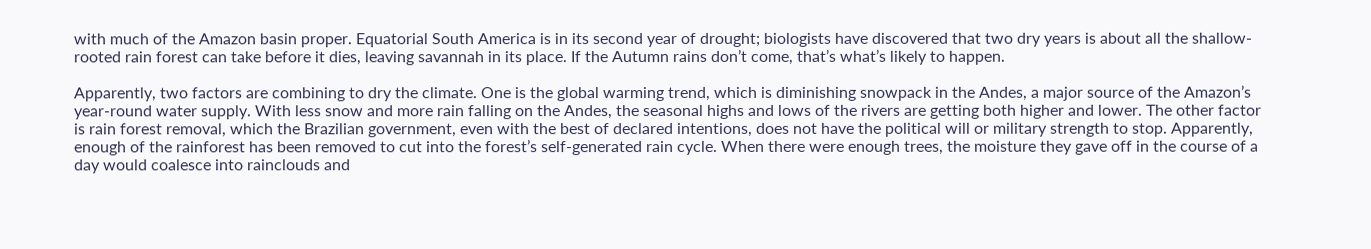with much of the Amazon basin proper. Equatorial South America is in its second year of drought; biologists have discovered that two dry years is about all the shallow-rooted rain forest can take before it dies, leaving savannah in its place. If the Autumn rains don’t come, that’s what’s likely to happen.

Apparently, two factors are combining to dry the climate. One is the global warming trend, which is diminishing snowpack in the Andes, a major source of the Amazon’s year-round water supply. With less snow and more rain falling on the Andes, the seasonal highs and lows of the rivers are getting both higher and lower. The other factor is rain forest removal, which the Brazilian government, even with the best of declared intentions, does not have the political will or military strength to stop. Apparently, enough of the rainforest has been removed to cut into the forest’s self-generated rain cycle. When there were enough trees, the moisture they gave off in the course of a day would coalesce into rainclouds and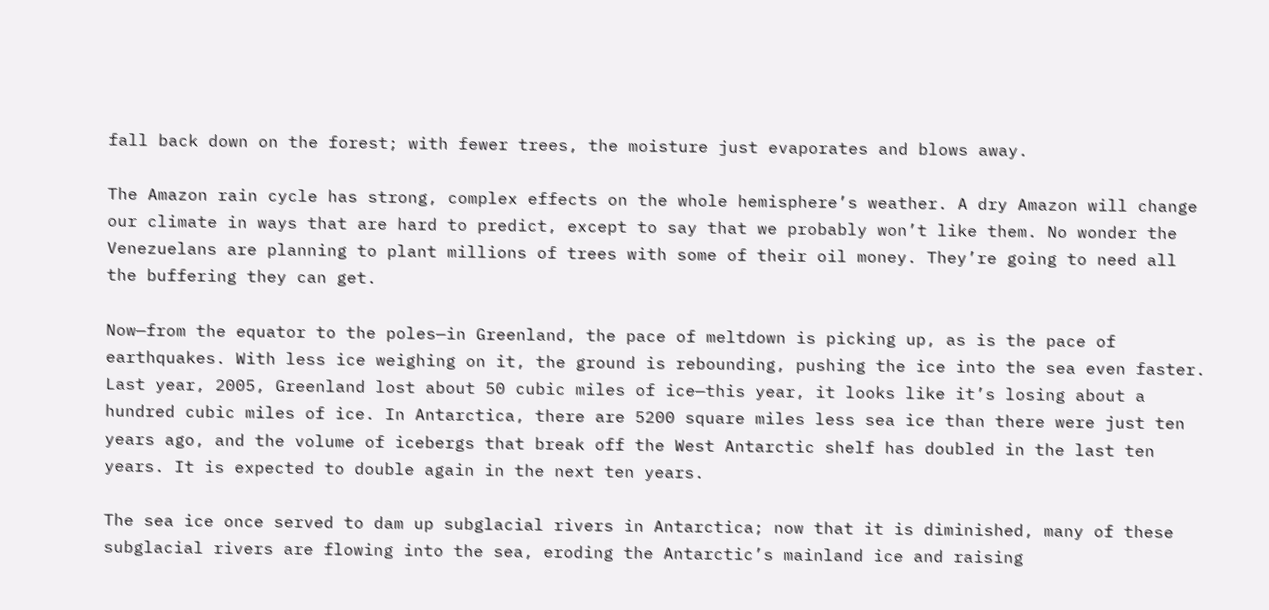fall back down on the forest; with fewer trees, the moisture just evaporates and blows away.

The Amazon rain cycle has strong, complex effects on the whole hemisphere’s weather. A dry Amazon will change our climate in ways that are hard to predict, except to say that we probably won’t like them. No wonder the Venezuelans are planning to plant millions of trees with some of their oil money. They’re going to need all the buffering they can get.

Now—from the equator to the poles—in Greenland, the pace of meltdown is picking up, as is the pace of earthquakes. With less ice weighing on it, the ground is rebounding, pushing the ice into the sea even faster. Last year, 2005, Greenland lost about 50 cubic miles of ice—this year, it looks like it’s losing about a hundred cubic miles of ice. In Antarctica, there are 5200 square miles less sea ice than there were just ten years ago, and the volume of icebergs that break off the West Antarctic shelf has doubled in the last ten years. It is expected to double again in the next ten years.

The sea ice once served to dam up subglacial rivers in Antarctica; now that it is diminished, many of these subglacial rivers are flowing into the sea, eroding the Antarctic’s mainland ice and raising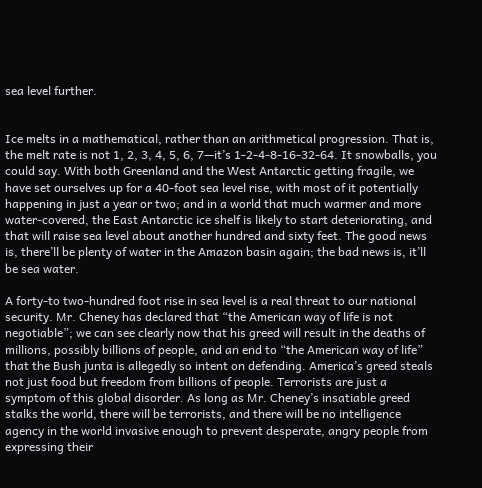sea level further.


Ice melts in a mathematical, rather than an arithmetical progression. That is, the melt rate is not 1, 2, 3, 4, 5, 6, 7—it’s 1-2-4-8-16-32-64. It snowballs, you could say. With both Greenland and the West Antarctic getting fragile, we have set ourselves up for a 40-foot sea level rise, with most of it potentially happening in just a year or two; and in a world that much warmer and more water-covered, the East Antarctic ice shelf is likely to start deteriorating, and that will raise sea level about another hundred and sixty feet. The good news is, there’ll be plenty of water in the Amazon basin again; the bad news is, it’ll be sea water.

A forty-to two-hundred foot rise in sea level is a real threat to our national security. Mr. Cheney has declared that “the American way of life is not negotiable”; we can see clearly now that his greed will result in the deaths of millions, possibly billions of people, and an end to “the American way of life” that the Bush junta is allegedly so intent on defending. America’s greed steals not just food but freedom from billions of people. Terrorists are just a symptom of this global disorder. As long as Mr. Cheney’s insatiable greed stalks the world, there will be terrorists, and there will be no intelligence agency in the world invasive enough to prevent desperate, angry people from expressing their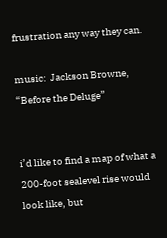frustration any way they can.

music:  Jackson Browne, “Before the Deluge”


i’d like to find a map of what a 200-foot sealevel rise would look like, but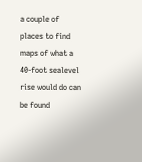a couple of places to find maps of what a 40-foot sealevel rise would do can be found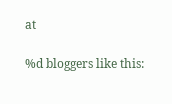at

%d bloggers like this: